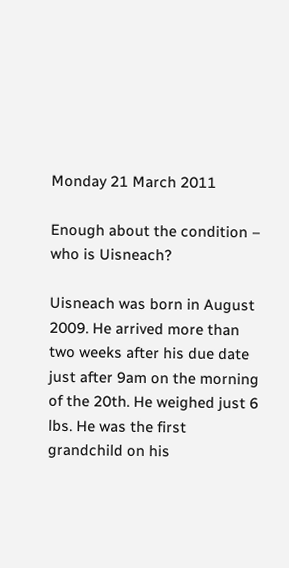Monday 21 March 2011

Enough about the condition – who is Uisneach?

Uisneach was born in August 2009. He arrived more than two weeks after his due date just after 9am on the morning of the 20th. He weighed just 6 lbs. He was the first grandchild on his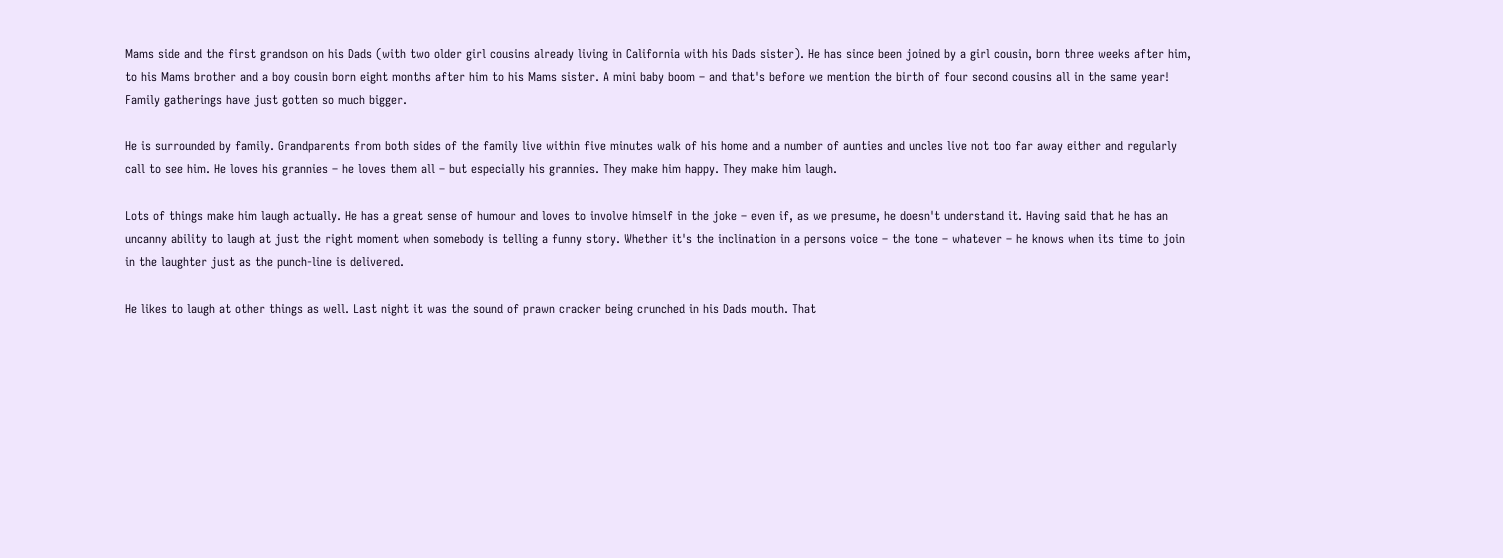Mams side and the first grandson on his Dads (with two older girl cousins already living in California with his Dads sister). He has since been joined by a girl cousin, born three weeks after him, to his Mams brother and a boy cousin born eight months after him to his Mams sister. A mini baby boom – and that's before we mention the birth of four second cousins all in the same year! Family gatherings have just gotten so much bigger.

He is surrounded by family. Grandparents from both sides of the family live within five minutes walk of his home and a number of aunties and uncles live not too far away either and regularly call to see him. He loves his grannies – he loves them all – but especially his grannies. They make him happy. They make him laugh.

Lots of things make him laugh actually. He has a great sense of humour and loves to involve himself in the joke – even if, as we presume, he doesn't understand it. Having said that he has an uncanny ability to laugh at just the right moment when somebody is telling a funny story. Whether it's the inclination in a persons voice – the tone – whatever – he knows when its time to join in the laughter just as the punch-line is delivered.

He likes to laugh at other things as well. Last night it was the sound of prawn cracker being crunched in his Dads mouth. That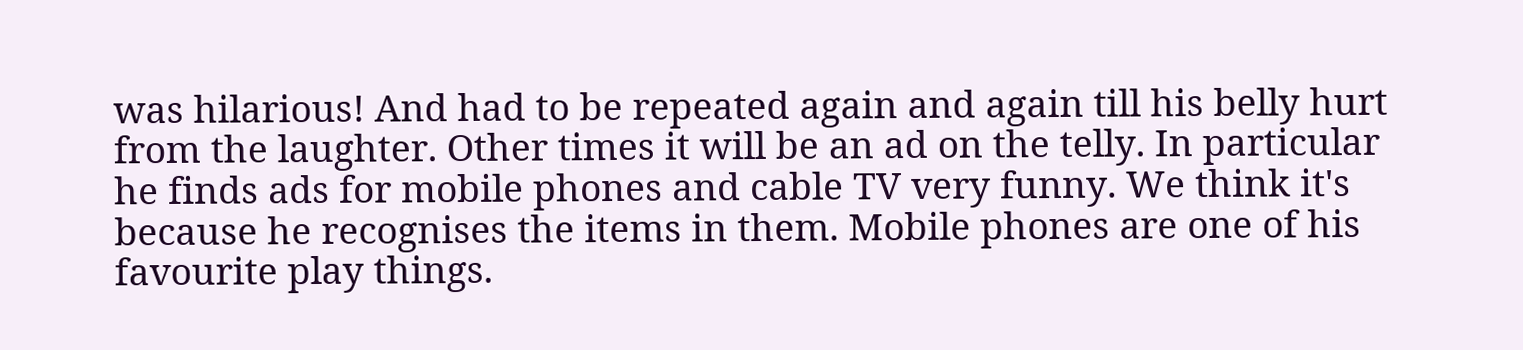was hilarious! And had to be repeated again and again till his belly hurt from the laughter. Other times it will be an ad on the telly. In particular he finds ads for mobile phones and cable TV very funny. We think it's because he recognises the items in them. Mobile phones are one of his favourite play things.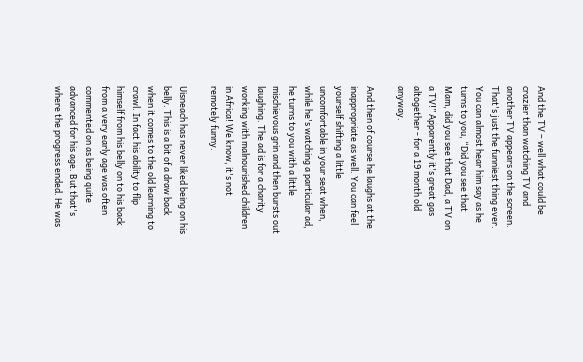And the TV – well what could be crazier than watching TV and another TV appears on the screen. That's just the funniest thing ever. You can almost hear him say as he turns to you, “Did you see that Mam, did you see that Dad, a TV on a TV!” Apparently it's great gas altogether - for a 19 month old anyway.

And then of course he laughs at the inappropriate as well. You can feel yourself shifting a little uncomfortable in your seat when, while he's watching a particular ad, he turns to you with a little mischievous grin and then bursts out laughing. The ad is for a charity working with malnourished children in Africa! We know, it's not remotely funny.

Uisneach has never liked being on his belly. This is a bit of a draw back when it comes to the old learning to crawl. In fact his ability to flip himself from his belly on to his back from a very early age was often commented on as being quite advanced for his age. But that's where the progress ended. He was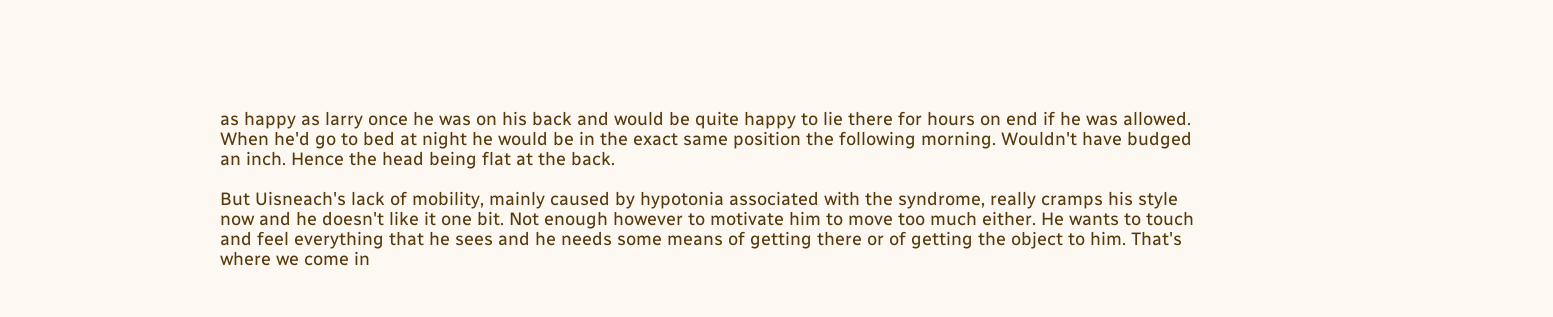as happy as larry once he was on his back and would be quite happy to lie there for hours on end if he was allowed. When he'd go to bed at night he would be in the exact same position the following morning. Wouldn't have budged an inch. Hence the head being flat at the back.

But Uisneach's lack of mobility, mainly caused by hypotonia associated with the syndrome, really cramps his style now and he doesn't like it one bit. Not enough however to motivate him to move too much either. He wants to touch and feel everything that he sees and he needs some means of getting there or of getting the object to him. That's where we come in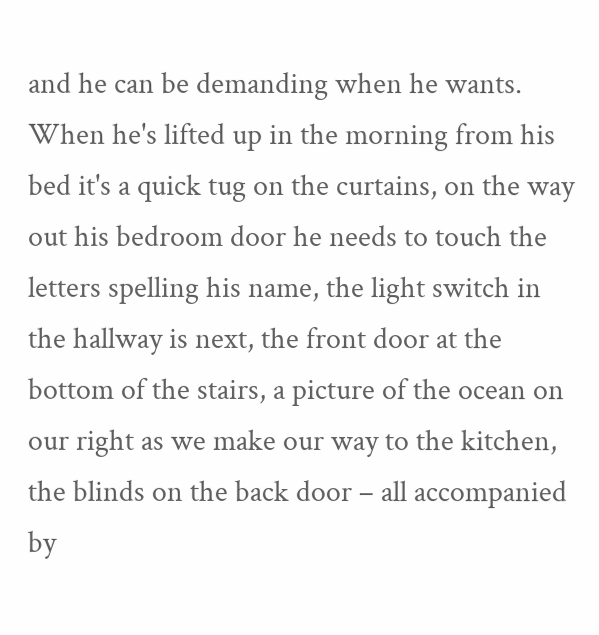and he can be demanding when he wants. When he's lifted up in the morning from his bed it's a quick tug on the curtains, on the way out his bedroom door he needs to touch the letters spelling his name, the light switch in the hallway is next, the front door at the bottom of the stairs, a picture of the ocean on our right as we make our way to the kitchen, the blinds on the back door – all accompanied by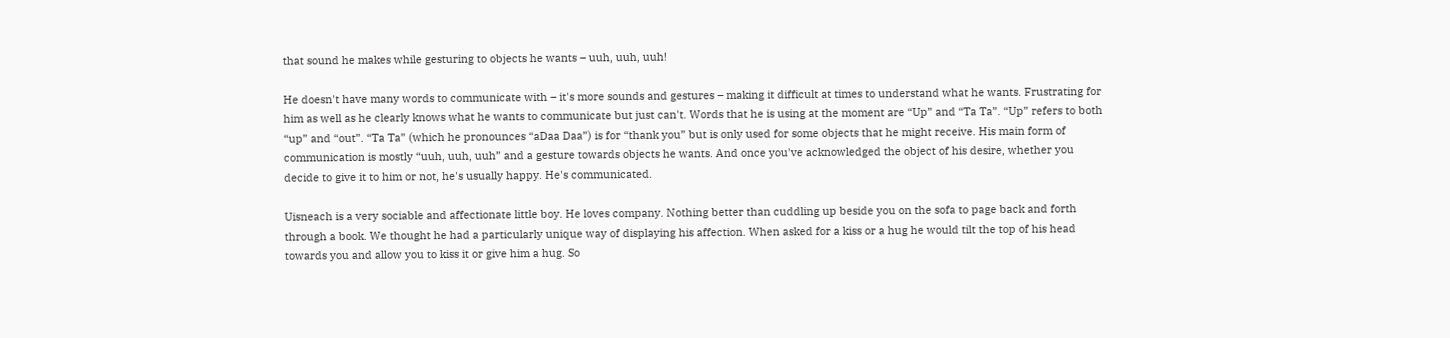that sound he makes while gesturing to objects he wants – uuh, uuh, uuh!

He doesn't have many words to communicate with – it's more sounds and gestures – making it difficult at times to understand what he wants. Frustrating for him as well as he clearly knows what he wants to communicate but just can't. Words that he is using at the moment are “Up” and “Ta Ta”. “Up” refers to both “up” and “out”. “Ta Ta” (which he pronounces “aDaa Daa”) is for “thank you” but is only used for some objects that he might receive. His main form of communication is mostly “uuh, uuh, uuh” and a gesture towards objects he wants. And once you've acknowledged the object of his desire, whether you decide to give it to him or not, he's usually happy. He's communicated.

Uisneach is a very sociable and affectionate little boy. He loves company. Nothing better than cuddling up beside you on the sofa to page back and forth through a book. We thought he had a particularly unique way of displaying his affection. When asked for a kiss or a hug he would tilt the top of his head towards you and allow you to kiss it or give him a hug. So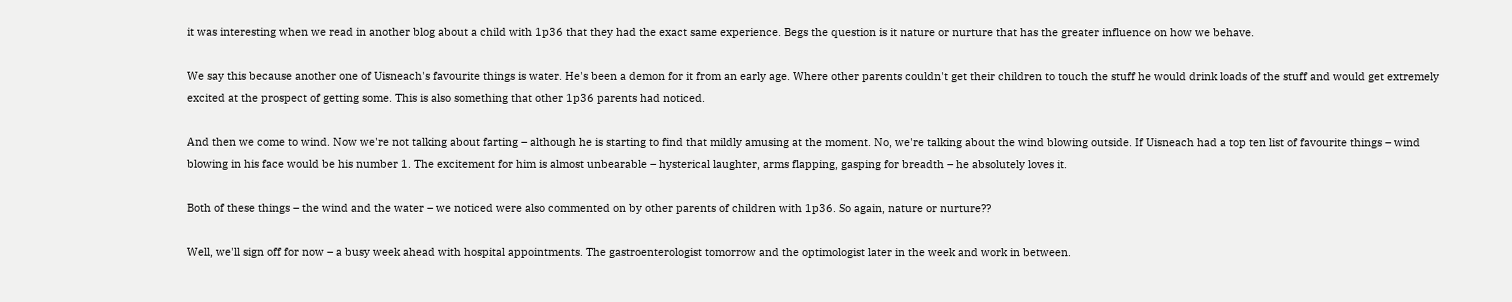it was interesting when we read in another blog about a child with 1p36 that they had the exact same experience. Begs the question is it nature or nurture that has the greater influence on how we behave.

We say this because another one of Uisneach's favourite things is water. He's been a demon for it from an early age. Where other parents couldn't get their children to touch the stuff he would drink loads of the stuff and would get extremely excited at the prospect of getting some. This is also something that other 1p36 parents had noticed.

And then we come to wind. Now we're not talking about farting – although he is starting to find that mildly amusing at the moment. No, we're talking about the wind blowing outside. If Uisneach had a top ten list of favourite things – wind blowing in his face would be his number 1. The excitement for him is almost unbearable – hysterical laughter, arms flapping, gasping for breadth – he absolutely loves it.

Both of these things – the wind and the water – we noticed were also commented on by other parents of children with 1p36. So again, nature or nurture??

Well, we'll sign off for now – a busy week ahead with hospital appointments. The gastroenterologist tomorrow and the optimologist later in the week and work in between.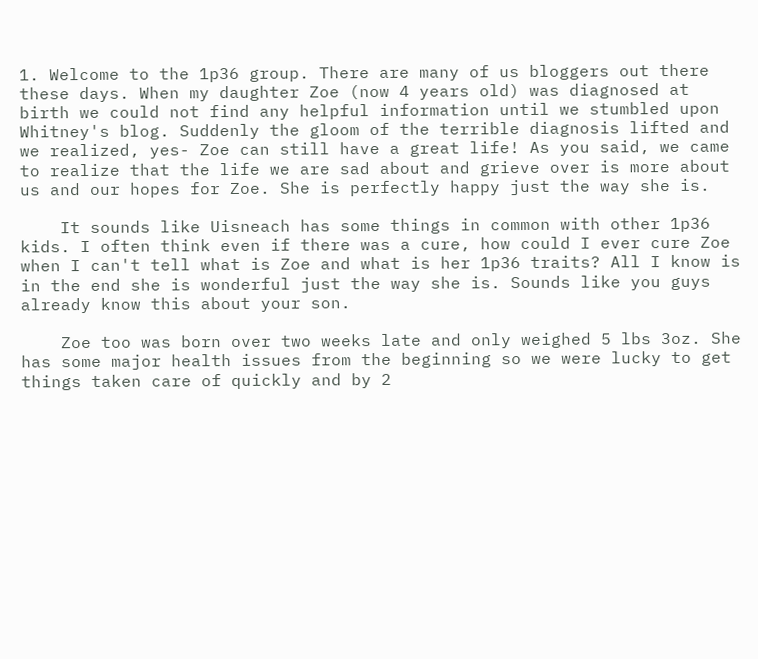1. Welcome to the 1p36 group. There are many of us bloggers out there these days. When my daughter Zoe (now 4 years old) was diagnosed at birth we could not find any helpful information until we stumbled upon Whitney's blog. Suddenly the gloom of the terrible diagnosis lifted and we realized, yes- Zoe can still have a great life! As you said, we came to realize that the life we are sad about and grieve over is more about us and our hopes for Zoe. She is perfectly happy just the way she is.

    It sounds like Uisneach has some things in common with other 1p36 kids. I often think even if there was a cure, how could I ever cure Zoe when I can't tell what is Zoe and what is her 1p36 traits? All I know is in the end she is wonderful just the way she is. Sounds like you guys already know this about your son.

    Zoe too was born over two weeks late and only weighed 5 lbs 3oz. She has some major health issues from the beginning so we were lucky to get things taken care of quickly and by 2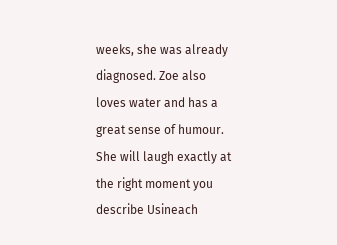weeks, she was already diagnosed. Zoe also loves water and has a great sense of humour. She will laugh exactly at the right moment you describe Usineach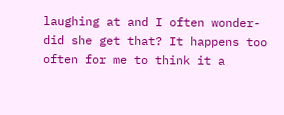laughing at and I often wonder- did she get that? It happens too often for me to think it a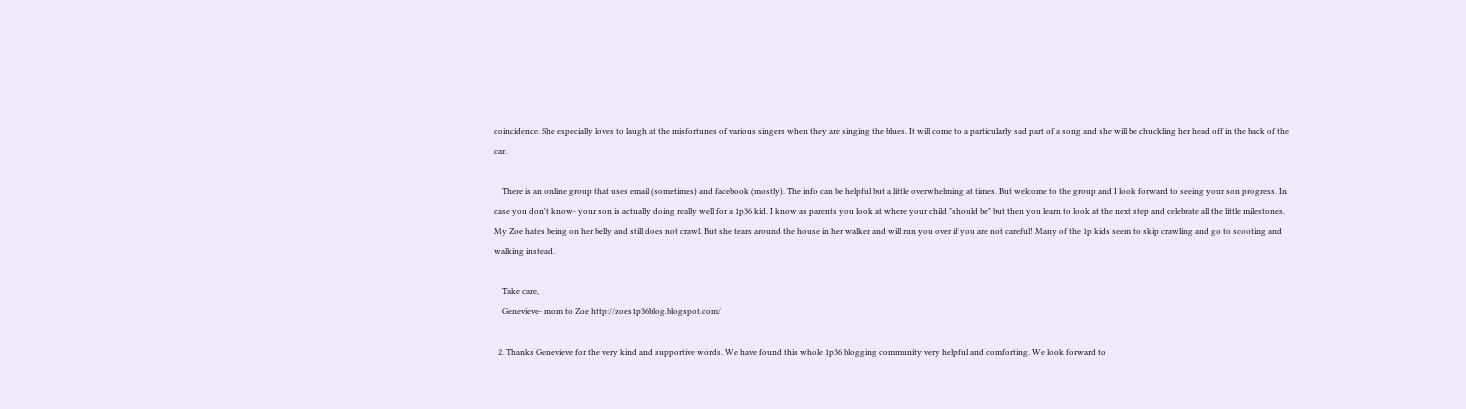coincidence. She especially loves to laugh at the misfortunes of various singers when they are singing the blues. It will come to a particularly sad part of a song and she will be chuckling her head off in the back of the car.

    There is an online group that uses email (sometimes) and facebook (mostly). The info can be helpful but a little overwhelming at times. But welcome to the group and I look forward to seeing your son progress. In case you don't know- your son is actually doing really well for a 1p36 kid. I know as parents you look at where your child "should be" but then you learn to look at the next step and celebrate all the little milestones. My Zoe hates being on her belly and still does not crawl. But she tears around the house in her walker and will run you over if you are not careful! Many of the 1p kids seem to skip crawling and go to scooting and walking instead.

    Take care,
    Genevieve- mom to Zoe http://zoes1p36blog.blogspot.com/

  2. Thanks Genevieve for the very kind and supportive words. We have found this whole 1p36 blogging community very helpful and comforting. We look forward to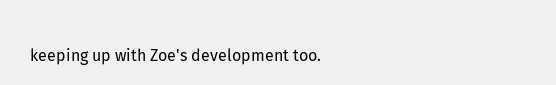keeping up with Zoe's development too.